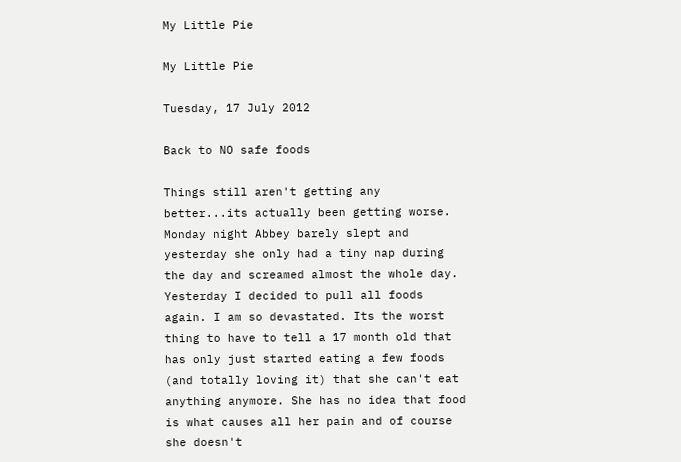My Little Pie

My Little Pie

Tuesday, 17 July 2012

Back to NO safe foods

Things still aren't getting any better...its actually been getting worse. Monday night Abbey barely slept and yesterday she only had a tiny nap during the day and screamed almost the whole day. Yesterday I decided to pull all foods again. I am so devastated. Its the worst thing to have to tell a 17 month old that has only just started eating a few foods (and totally loving it) that she can't eat anything anymore. She has no idea that food is what causes all her pain and of course she doesn't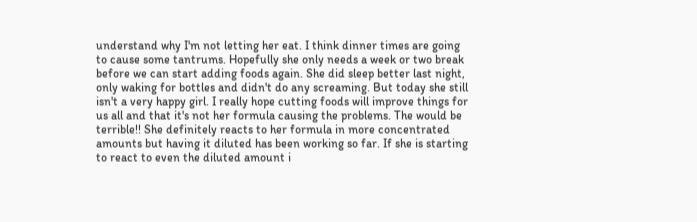understand why I'm not letting her eat. I think dinner times are going to cause some tantrums. Hopefully she only needs a week or two break before we can start adding foods again. She did sleep better last night, only waking for bottles and didn't do any screaming. But today she still isn't a very happy girl. I really hope cutting foods will improve things for us all and that it's not her formula causing the problems. The would be terrible!! She definitely reacts to her formula in more concentrated amounts but having it diluted has been working so far. If she is starting to react to even the diluted amount i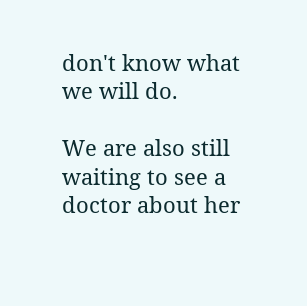don't know what we will do.

We are also still waiting to see a doctor about her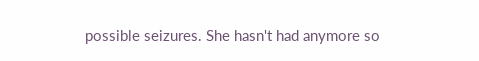possible seizures. She hasn't had anymore so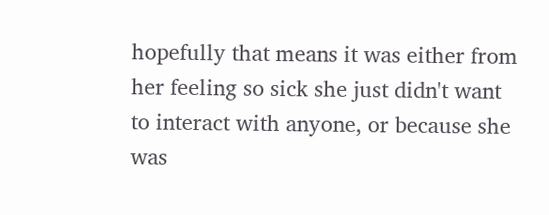hopefully that means it was either from her feeling so sick she just didn't want to interact with anyone, or because she was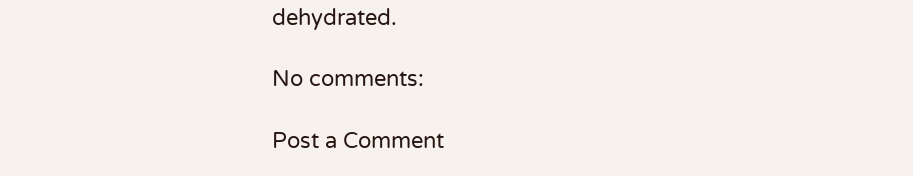dehydrated.

No comments:

Post a Comment